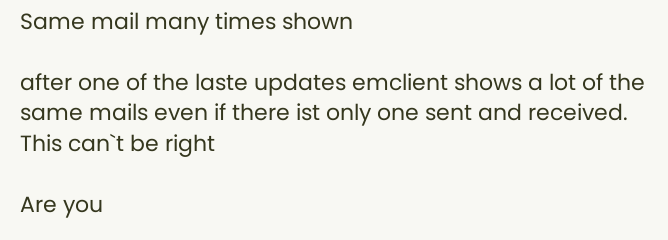Same mail many times shown

after one of the laste updates emclient shows a lot of the same mails even if there ist only one sent and received. This can`t be right

Are you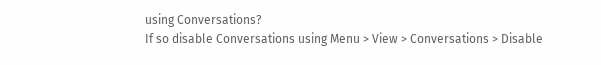using Conversations?
If so disable Conversations using Menu > View > Conversations > Disable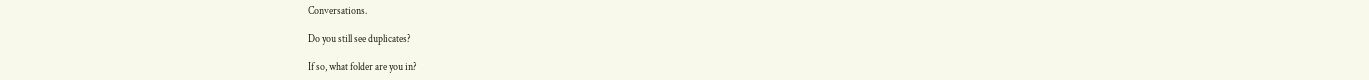Conversations.

Do you still see duplicates?

If so, what folder are you in?